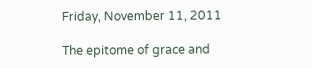Friday, November 11, 2011

The epitome of grace and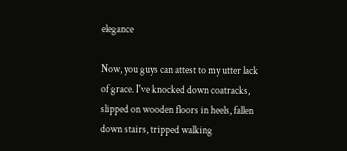elegance

Now, you guys can attest to my utter lack of grace. I've knocked down coatracks, slipped on wooden floors in heels, fallen down stairs, tripped walking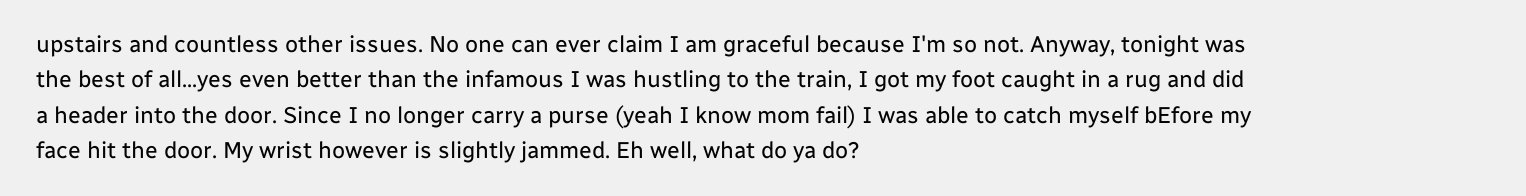upstairs and countless other issues. No one can ever claim I am graceful because I'm so not. Anyway, tonight was the best of all...yes even better than the infamous I was hustling to the train, I got my foot caught in a rug and did a header into the door. Since I no longer carry a purse (yeah I know mom fail) I was able to catch myself bEfore my face hit the door. My wrist however is slightly jammed. Eh well, what do ya do?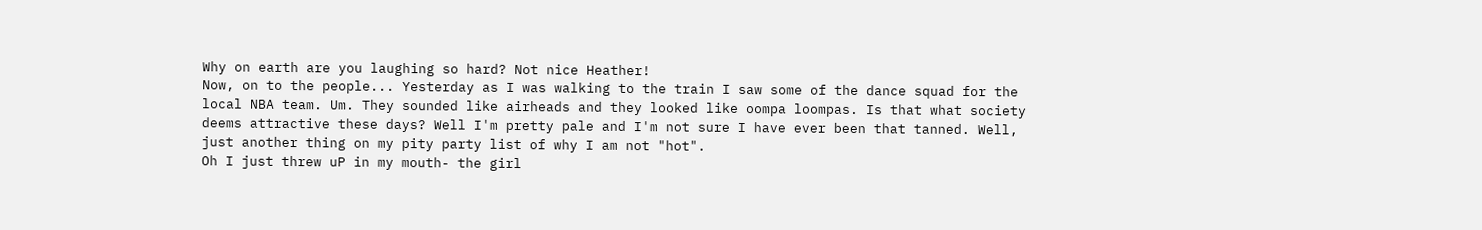Why on earth are you laughing so hard? Not nice Heather!
Now, on to the people... Yesterday as I was walking to the train I saw some of the dance squad for the local NBA team. Um. They sounded like airheads and they looked like oompa loompas. Is that what society deems attractive these days? Well I'm pretty pale and I'm not sure I have ever been that tanned. Well, just another thing on my pity party list of why I am not "hot".
Oh I just threw uP in my mouth- the girl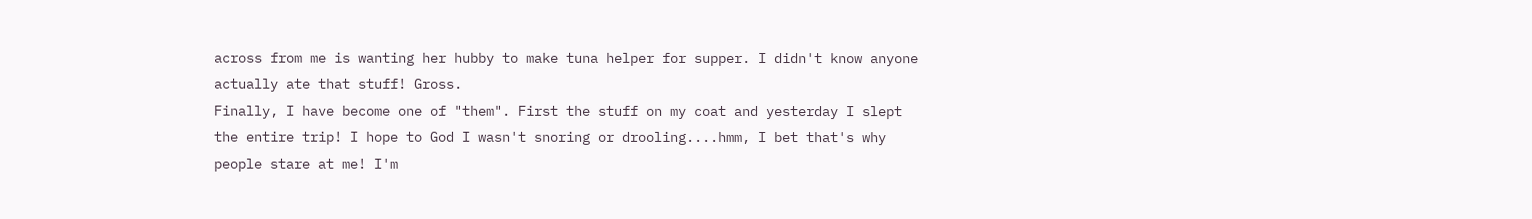across from me is wanting her hubby to make tuna helper for supper. I didn't know anyone actually ate that stuff! Gross.
Finally, I have become one of "them". First the stuff on my coat and yesterday I slept the entire trip! I hope to God I wasn't snoring or drooling....hmm, I bet that's why people stare at me! I'm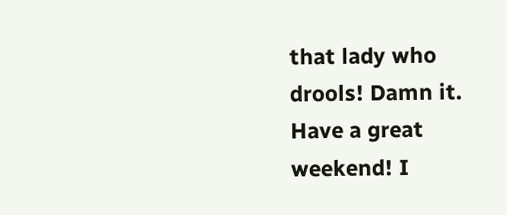that lady who drools! Damn it.
Have a great weekend! I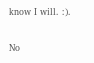know I will. :).

No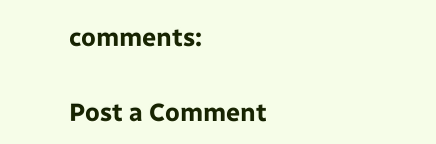comments:

Post a Comment